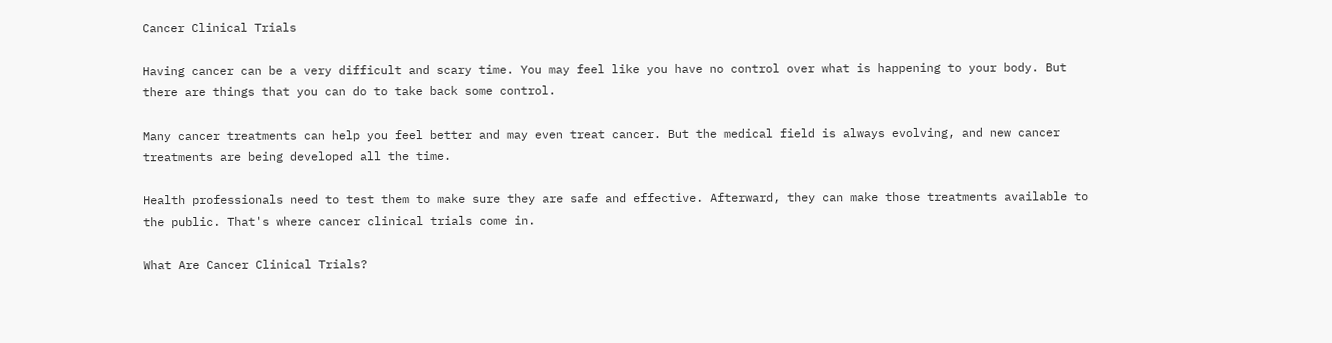Cancer Clinical Trials

Having cancer can be a very difficult and scary time. You may feel like you have no control over what is happening to your body. But there are things that you can do to take back some control.

Many cancer treatments can help you feel better and may even treat cancer. But the medical field is always evolving, and new cancer treatments are being developed all the time.

Health professionals need to test them to make sure they are safe and effective. Afterward, they can make those treatments available to the public. That's where cancer clinical trials come in.

What Are Cancer Clinical Trials?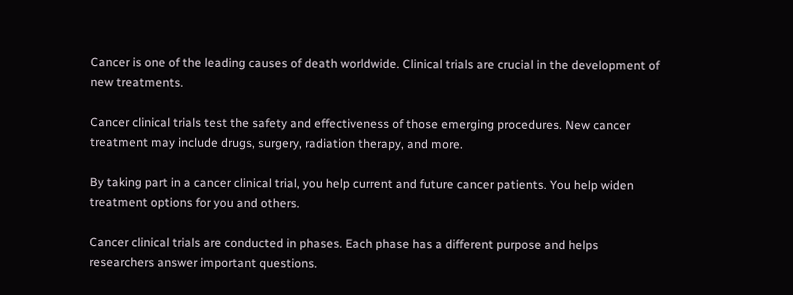Cancer is one of the leading causes of death worldwide. Clinical trials are crucial in the development of new treatments.

Cancer clinical trials test the safety and effectiveness of those emerging procedures. New cancer treatment may include drugs, surgery, radiation therapy, and more.

By taking part in a cancer clinical trial, you help current and future cancer patients. You help widen treatment options for you and others.

Cancer clinical trials are conducted in phases. Each phase has a different purpose and helps researchers answer important questions.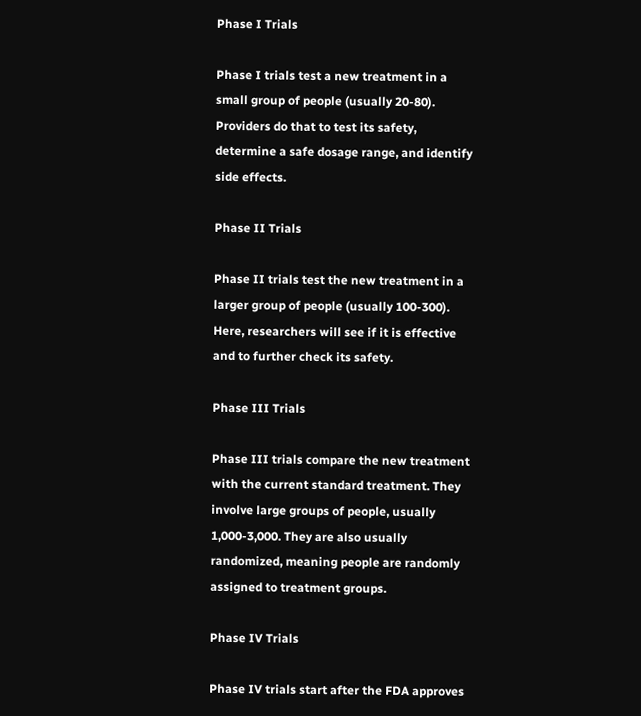Phase I Trials

Phase I trials test a new treatment in a small group of people (usually 20-80). Providers do that to test its safety, determine a safe dosage range, and identify side effects.

Phase II Trials

Phase II trials test the new treatment in a larger group of people (usually 100-300). Here, researchers will see if it is effective and to further check its safety.

Phase III Trials

Phase III trials compare the new treatment with the current standard treatment. They involve large groups of people, usually 1,000-3,000. They are also usually randomized, meaning people are randomly assigned to treatment groups.

Phase IV Trials

Phase IV trials start after the FDA approves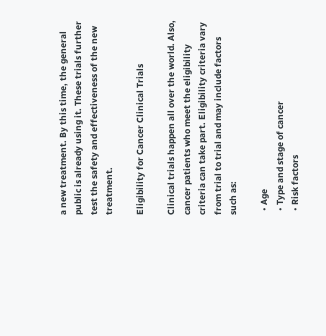a new treatment. By this time, the general public is already using it. These trials further test the safety and effectiveness of the new treatment.

Eligibility for Cancer Clinical Trials

Clinical trials happen all over the world. Also, cancer patients who meet the eligibility criteria can take part. Eligibility criteria vary from trial to trial and may include factors such as:

  • Age
  • Type and stage of cancer
  • Risk factors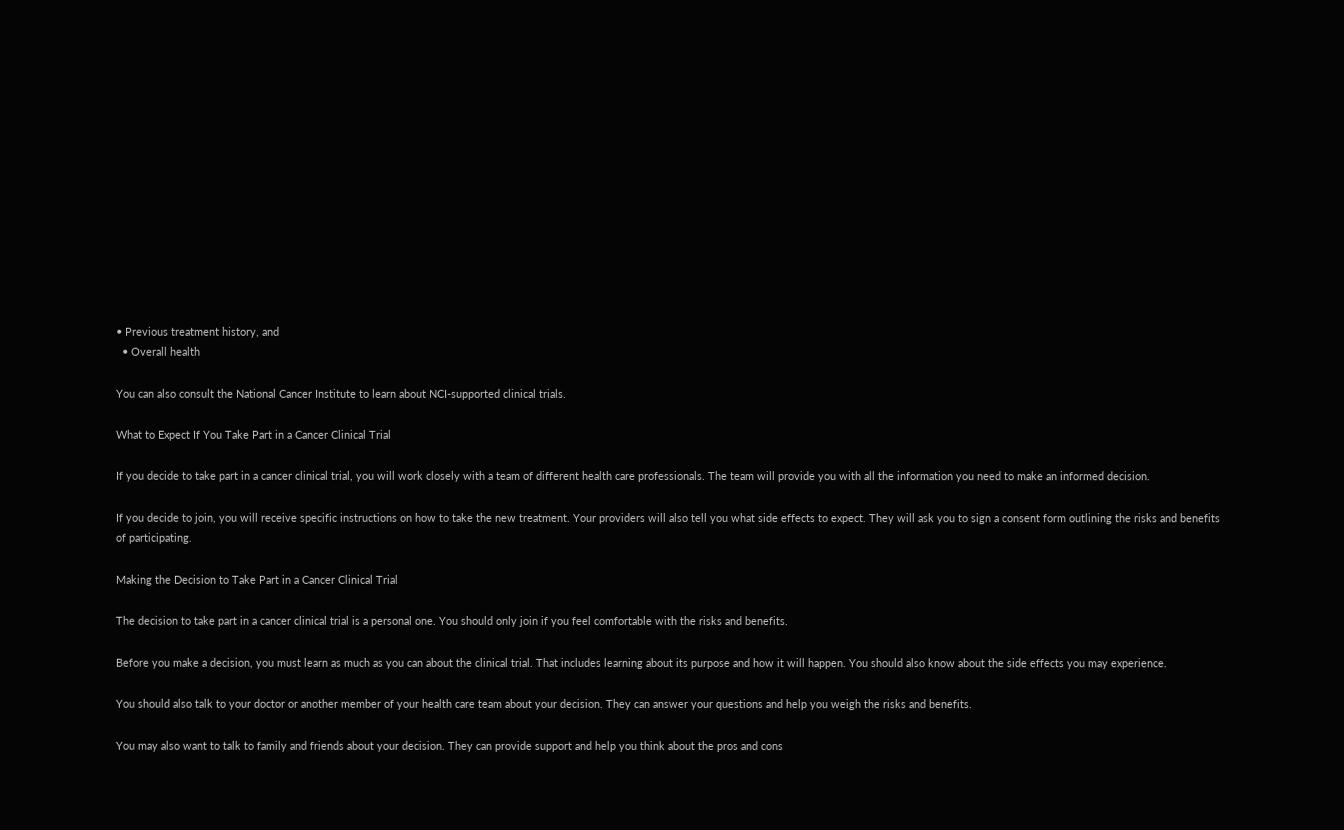• Previous treatment history, and
  • Overall health

You can also consult the National Cancer Institute to learn about NCI-supported clinical trials.

What to Expect If You Take Part in a Cancer Clinical Trial

If you decide to take part in a cancer clinical trial, you will work closely with a team of different health care professionals. The team will provide you with all the information you need to make an informed decision.

If you decide to join, you will receive specific instructions on how to take the new treatment. Your providers will also tell you what side effects to expect. They will ask you to sign a consent form outlining the risks and benefits of participating.

Making the Decision to Take Part in a Cancer Clinical Trial

The decision to take part in a cancer clinical trial is a personal one. You should only join if you feel comfortable with the risks and benefits.

Before you make a decision, you must learn as much as you can about the clinical trial. That includes learning about its purpose and how it will happen. You should also know about the side effects you may experience.

You should also talk to your doctor or another member of your health care team about your decision. They can answer your questions and help you weigh the risks and benefits.

You may also want to talk to family and friends about your decision. They can provide support and help you think about the pros and cons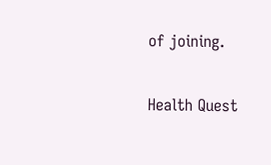of joining.

Health Quest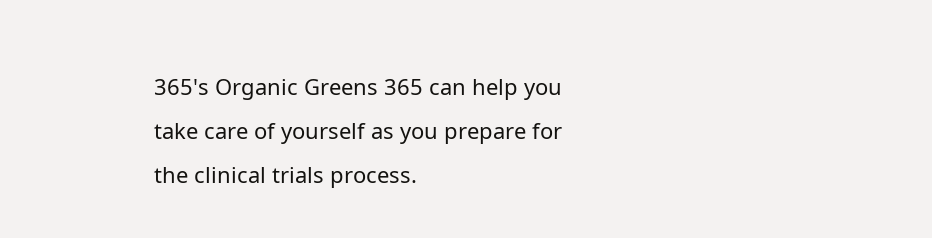365's Organic Greens 365 can help you take care of yourself as you prepare for the clinical trials process.